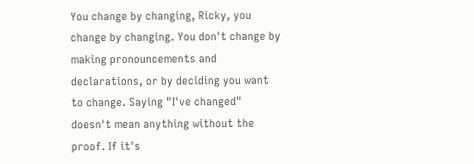You change by changing, Ricky, you change by changing. You don't change by making pronouncements and declarations, or by deciding you want to change. Saying "I've changed" doesn't mean anything without the proof. If it's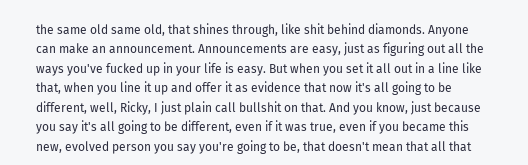the same old same old, that shines through, like shit behind diamonds. Anyone can make an announcement. Announcements are easy, just as figuring out all the ways you've fucked up in your life is easy. But when you set it all out in a line like that, when you line it up and offer it as evidence that now it's all going to be different, well, Ricky, I just plain call bullshit on that. And you know, just because you say it's all going to be different, even if it was true, even if you became this new, evolved person you say you're going to be, that doesn't mean that all that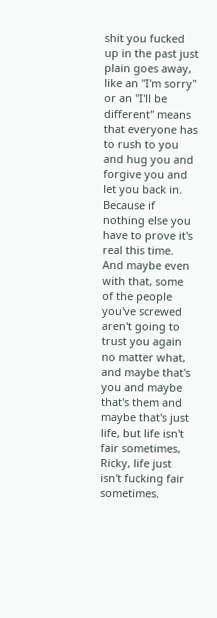shit you fucked up in the past just plain goes away, like an "I'm sorry" or an "I'll be different" means that everyone has to rush to you and hug you and forgive you and let you back in. Because if nothing else you have to prove it's real this time. And maybe even with that, some of the people you've screwed aren't going to trust you again no matter what, and maybe that's you and maybe that's them and maybe that's just life, but life isn't fair sometimes, Ricky, life just isn't fucking fair sometimes.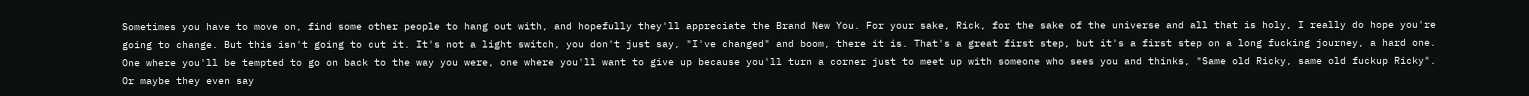Sometimes you have to move on, find some other people to hang out with, and hopefully they'll appreciate the Brand New You. For your sake, Rick, for the sake of the universe and all that is holy, I really do hope you're going to change. But this isn't going to cut it. It's not a light switch, you don't just say, "I've changed" and boom, there it is. That's a great first step, but it's a first step on a long fucking journey, a hard one. One where you'll be tempted to go on back to the way you were, one where you'll want to give up because you'll turn a corner just to meet up with someone who sees you and thinks, "Same old Ricky, same old fuckup Ricky". Or maybe they even say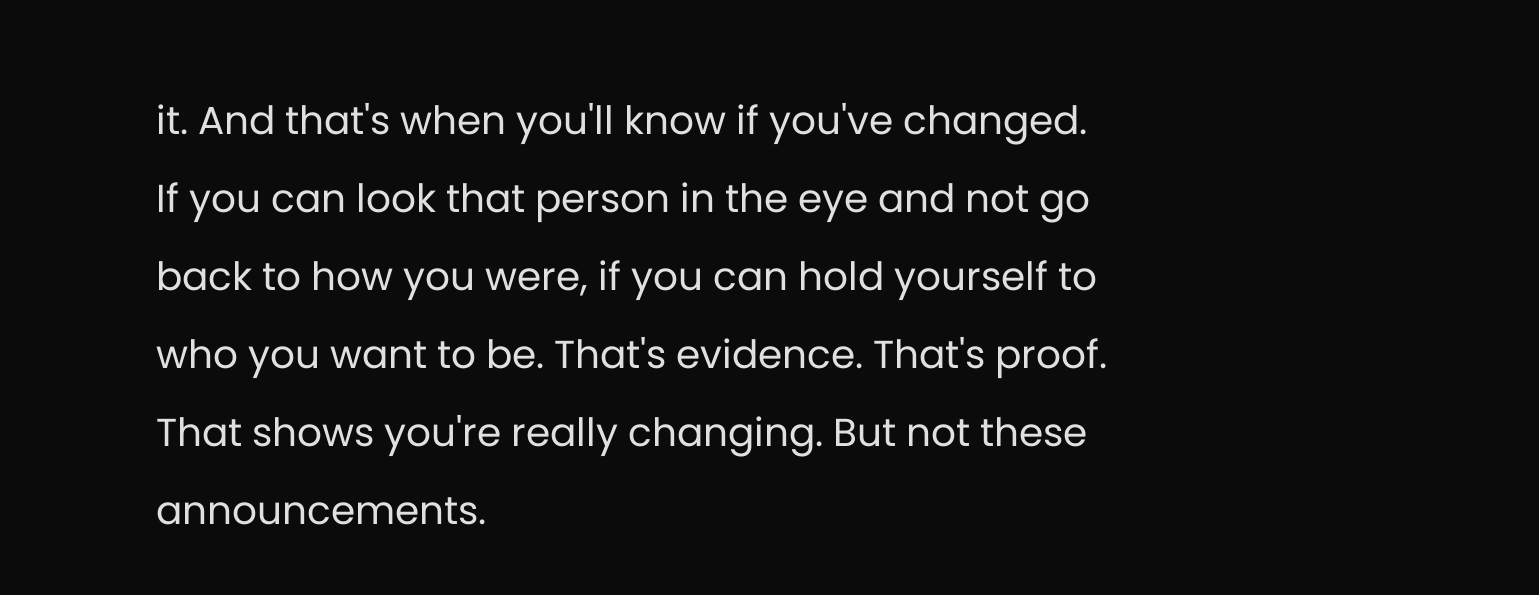it. And that's when you'll know if you've changed. If you can look that person in the eye and not go back to how you were, if you can hold yourself to who you want to be. That's evidence. That's proof. That shows you're really changing. But not these announcements.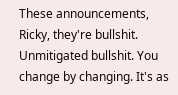These announcements, Ricky, they're bullshit. Unmitigated bullshit. You change by changing. It's as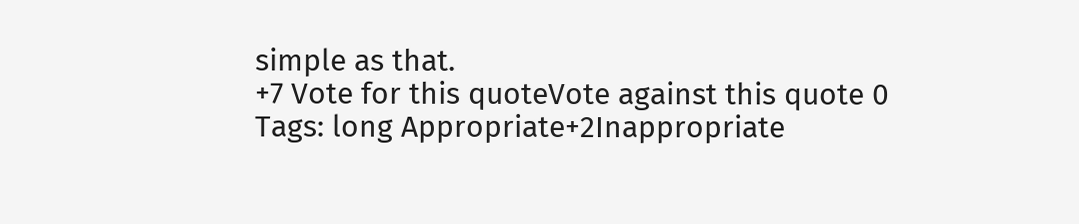simple as that.
+7 Vote for this quoteVote against this quote 0
Tags: long Appropriate+2Inappropriate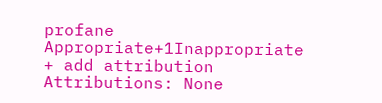profane Appropriate+1Inappropriate
+ add attribution
Attributions: None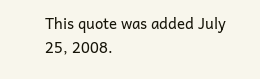This quote was added July 25, 2008.